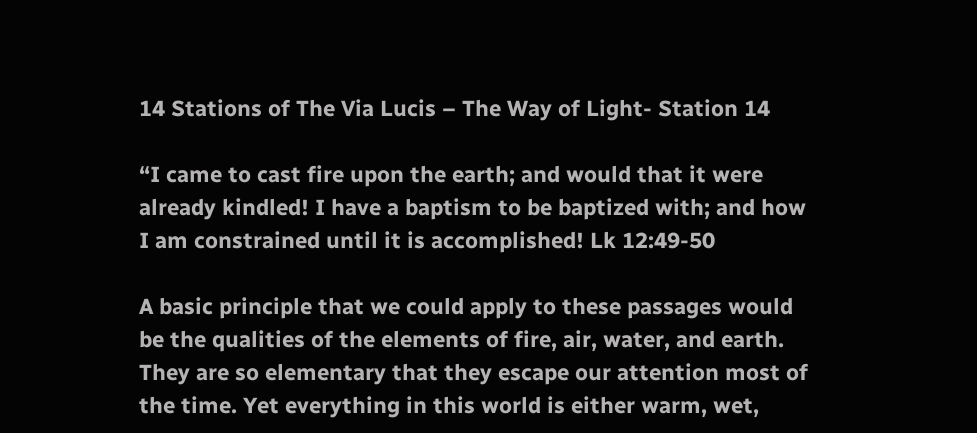14 Stations of The Via Lucis – The Way of Light- Station 14

“I came to cast fire upon the earth; and would that it were already kindled! I have a baptism to be baptized with; and how I am constrained until it is accomplished! Lk 12:49-50

A basic principle that we could apply to these passages would be the qualities of the elements of fire, air, water, and earth. They are so elementary that they escape our attention most of the time. Yet everything in this world is either warm, wet,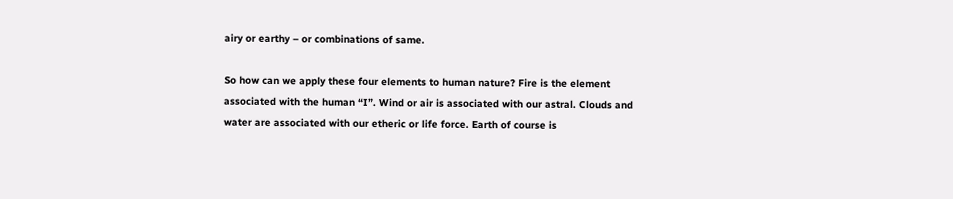airy or earthy – or combinations of same.

So how can we apply these four elements to human nature? Fire is the element associated with the human “I”. Wind or air is associated with our astral. Clouds and water are associated with our etheric or life force. Earth of course is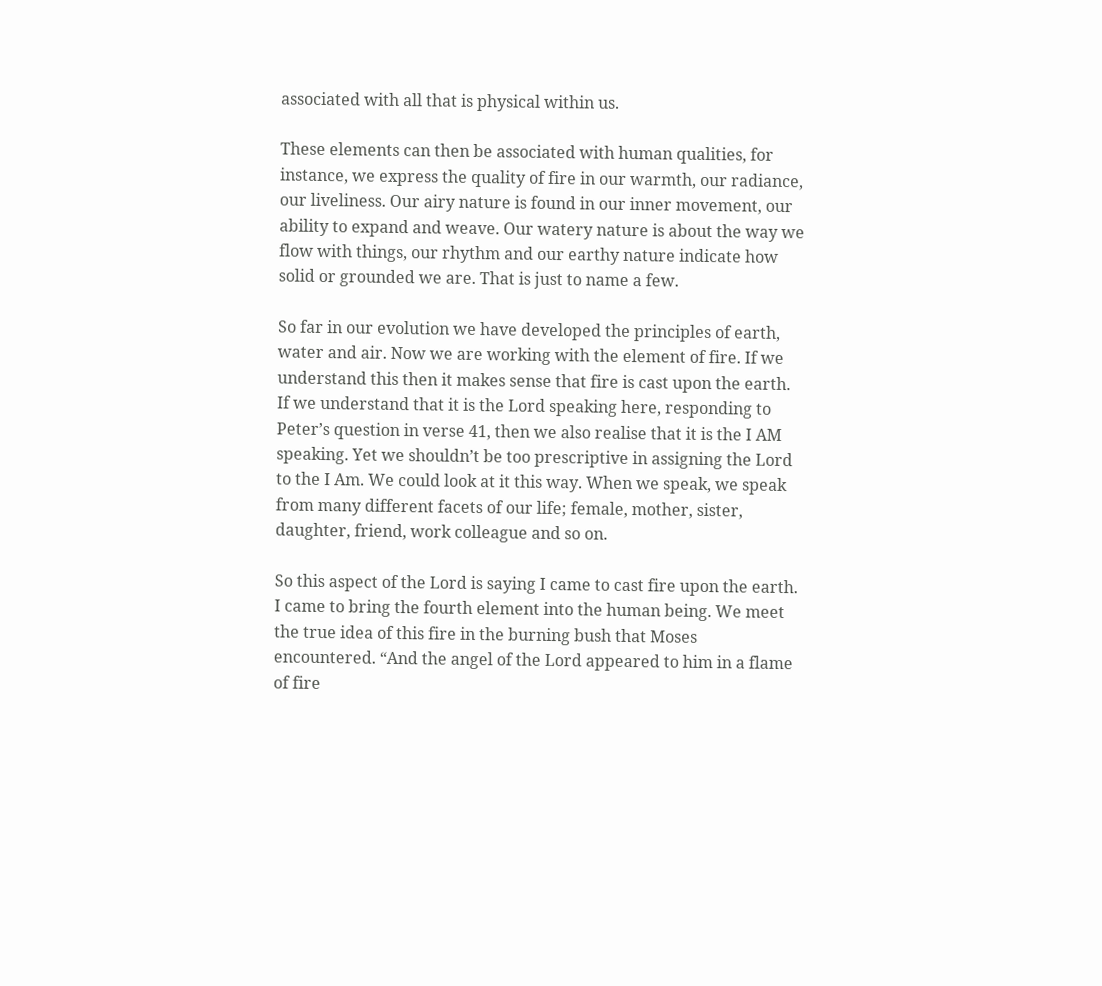associated with all that is physical within us.

These elements can then be associated with human qualities, for instance, we express the quality of fire in our warmth, our radiance, our liveliness. Our airy nature is found in our inner movement, our ability to expand and weave. Our watery nature is about the way we flow with things, our rhythm and our earthy nature indicate how solid or grounded we are. That is just to name a few.

So far in our evolution we have developed the principles of earth, water and air. Now we are working with the element of fire. If we understand this then it makes sense that fire is cast upon the earth. If we understand that it is the Lord speaking here, responding to Peter’s question in verse 41, then we also realise that it is the I AM speaking. Yet we shouldn’t be too prescriptive in assigning the Lord to the I Am. We could look at it this way. When we speak, we speak from many different facets of our life; female, mother, sister, daughter, friend, work colleague and so on.

So this aspect of the Lord is saying I came to cast fire upon the earth. I came to bring the fourth element into the human being. We meet the true idea of this fire in the burning bush that Moses encountered. “And the angel of the Lord appeared to him in a flame of fire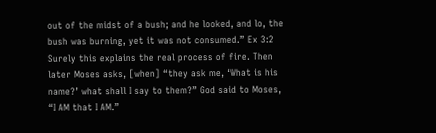out of the midst of a bush; and he looked, and lo, the bush was burning, yet it was not consumed.” Ex 3:2 Surely this explains the real process of fire. Then later Moses asks, [when] “they ask me, ‘What is his name?’ what shall I say to them?” God said to Moses, “I AM that I AM.”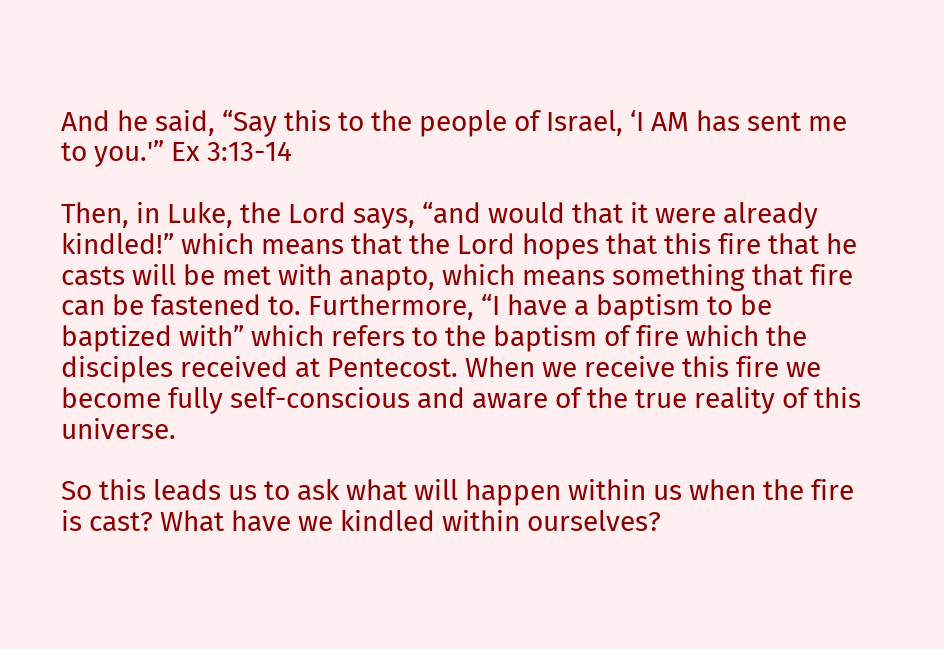And he said, “Say this to the people of Israel, ‘I AM has sent me to you.'” Ex 3:13-14

Then, in Luke, the Lord says, “and would that it were already kindled!” which means that the Lord hopes that this fire that he casts will be met with anapto, which means something that fire can be fastened to. Furthermore, “I have a baptism to be baptized with” which refers to the baptism of fire which the disciples received at Pentecost. When we receive this fire we become fully self-conscious and aware of the true reality of this universe.

So this leads us to ask what will happen within us when the fire is cast? What have we kindled within ourselves?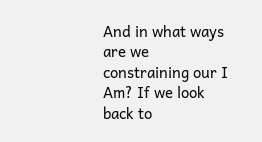And in what ways are we constraining our I Am? If we look back to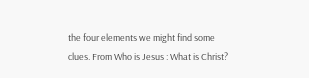the four elements we might find some clues. From Who is Jesus : What is Christ?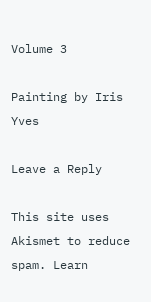Volume 3

Painting by Iris Yves

Leave a Reply

This site uses Akismet to reduce spam. Learn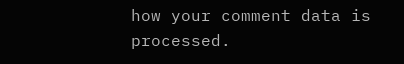how your comment data is processed.